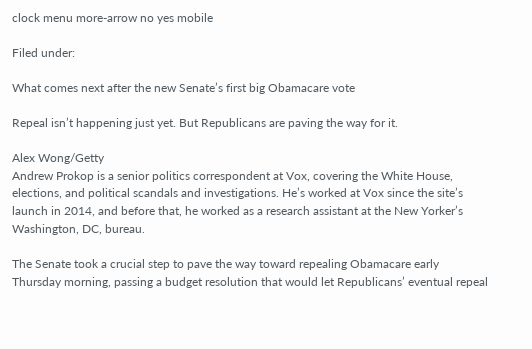clock menu more-arrow no yes mobile

Filed under:

What comes next after the new Senate’s first big Obamacare vote

Repeal isn’t happening just yet. But Republicans are paving the way for it.

Alex Wong/Getty
Andrew Prokop is a senior politics correspondent at Vox, covering the White House, elections, and political scandals and investigations. He’s worked at Vox since the site’s launch in 2014, and before that, he worked as a research assistant at the New Yorker’s Washington, DC, bureau.

The Senate took a crucial step to pave the way toward repealing Obamacare early Thursday morning, passing a budget resolution that would let Republicans’ eventual repeal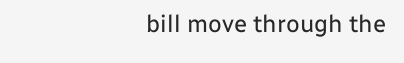bill move through the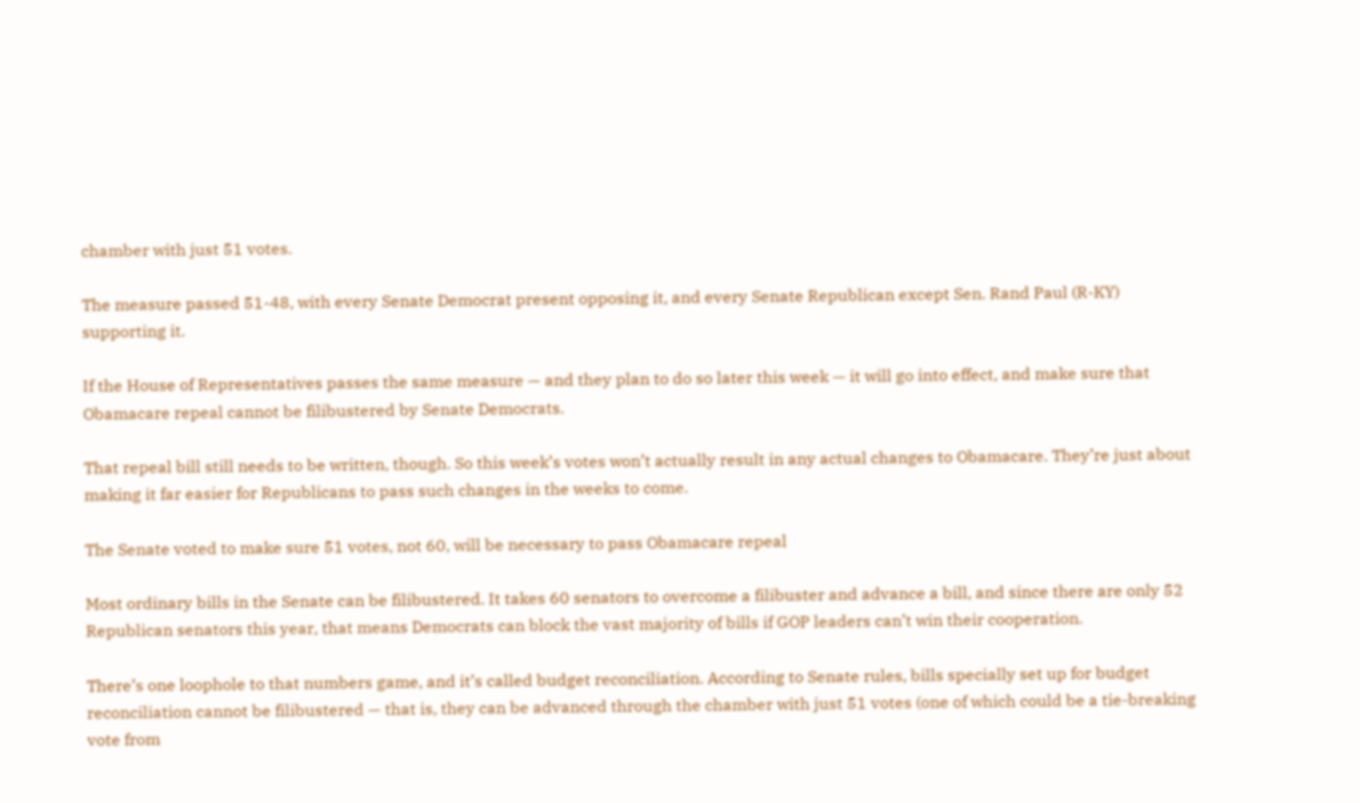chamber with just 51 votes.

The measure passed 51-48, with every Senate Democrat present opposing it, and every Senate Republican except Sen. Rand Paul (R-KY) supporting it.

If the House of Representatives passes the same measure — and they plan to do so later this week — it will go into effect, and make sure that Obamacare repeal cannot be filibustered by Senate Democrats.

That repeal bill still needs to be written, though. So this week’s votes won’t actually result in any actual changes to Obamacare. They’re just about making it far easier for Republicans to pass such changes in the weeks to come.

The Senate voted to make sure 51 votes, not 60, will be necessary to pass Obamacare repeal

Most ordinary bills in the Senate can be filibustered. It takes 60 senators to overcome a filibuster and advance a bill, and since there are only 52 Republican senators this year, that means Democrats can block the vast majority of bills if GOP leaders can’t win their cooperation.

There’s one loophole to that numbers game, and it’s called budget reconciliation. According to Senate rules, bills specially set up for budget reconciliation cannot be filibustered — that is, they can be advanced through the chamber with just 51 votes (one of which could be a tie-breaking vote from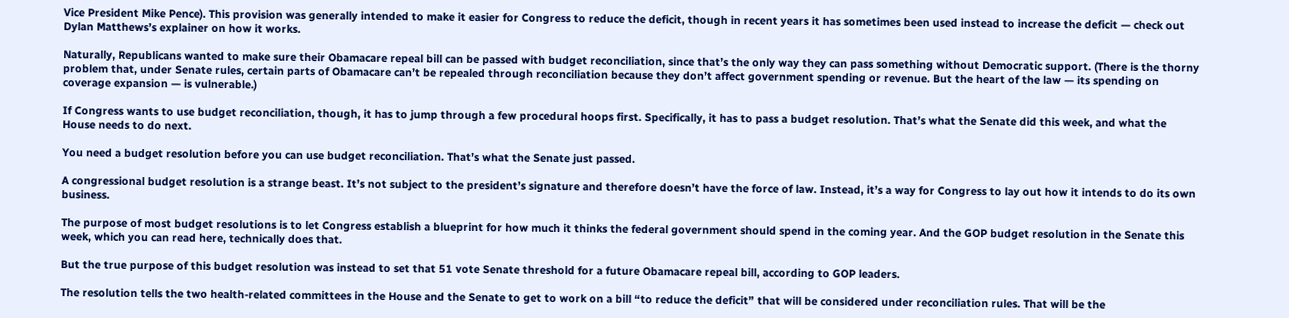Vice President Mike Pence). This provision was generally intended to make it easier for Congress to reduce the deficit, though in recent years it has sometimes been used instead to increase the deficit — check out Dylan Matthews’s explainer on how it works.

Naturally, Republicans wanted to make sure their Obamacare repeal bill can be passed with budget reconciliation, since that’s the only way they can pass something without Democratic support. (There is the thorny problem that, under Senate rules, certain parts of Obamacare can’t be repealed through reconciliation because they don’t affect government spending or revenue. But the heart of the law — its spending on coverage expansion — is vulnerable.)

If Congress wants to use budget reconciliation, though, it has to jump through a few procedural hoops first. Specifically, it has to pass a budget resolution. That’s what the Senate did this week, and what the House needs to do next.

You need a budget resolution before you can use budget reconciliation. That’s what the Senate just passed.

A congressional budget resolution is a strange beast. It’s not subject to the president’s signature and therefore doesn’t have the force of law. Instead, it’s a way for Congress to lay out how it intends to do its own business.

The purpose of most budget resolutions is to let Congress establish a blueprint for how much it thinks the federal government should spend in the coming year. And the GOP budget resolution in the Senate this week, which you can read here, technically does that.

But the true purpose of this budget resolution was instead to set that 51 vote Senate threshold for a future Obamacare repeal bill, according to GOP leaders.

The resolution tells the two health-related committees in the House and the Senate to get to work on a bill “to reduce the deficit” that will be considered under reconciliation rules. That will be the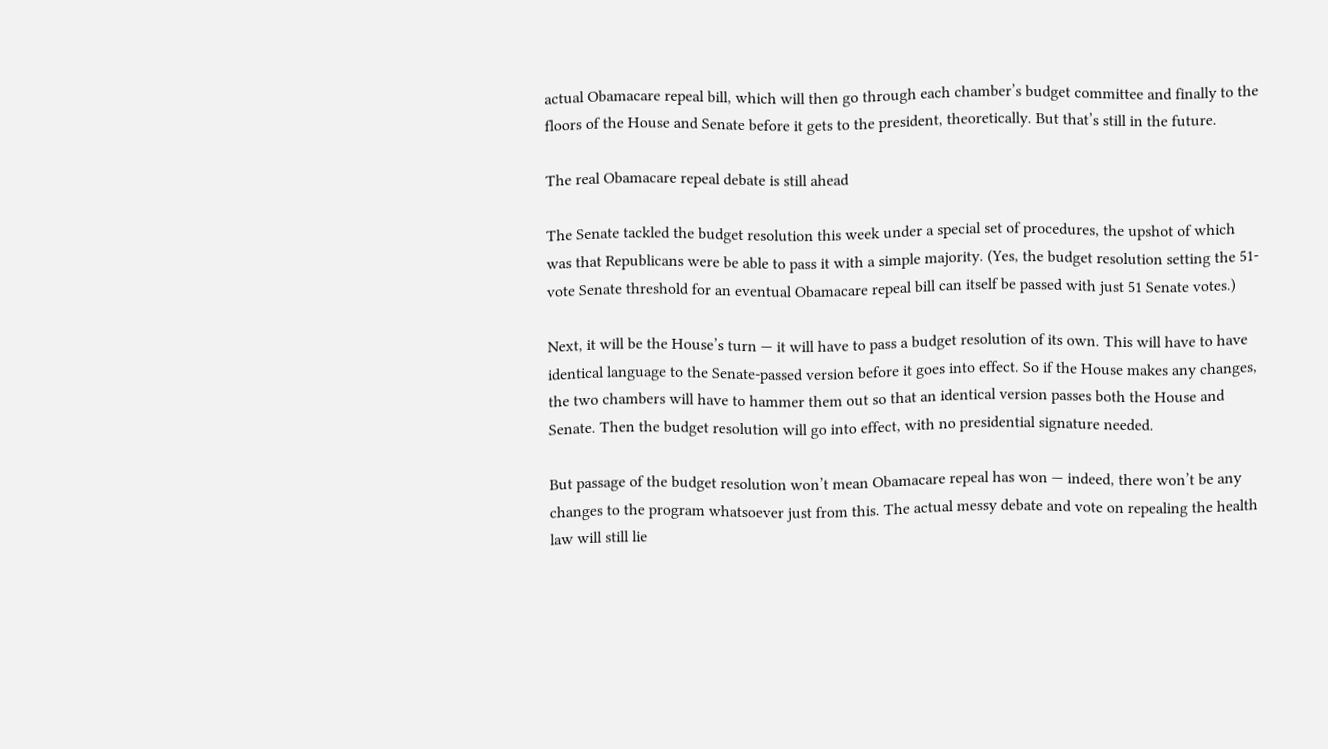actual Obamacare repeal bill, which will then go through each chamber’s budget committee and finally to the floors of the House and Senate before it gets to the president, theoretically. But that’s still in the future.

The real Obamacare repeal debate is still ahead

The Senate tackled the budget resolution this week under a special set of procedures, the upshot of which was that Republicans were be able to pass it with a simple majority. (Yes, the budget resolution setting the 51-vote Senate threshold for an eventual Obamacare repeal bill can itself be passed with just 51 Senate votes.)

Next, it will be the House’s turn — it will have to pass a budget resolution of its own. This will have to have identical language to the Senate-passed version before it goes into effect. So if the House makes any changes, the two chambers will have to hammer them out so that an identical version passes both the House and Senate. Then the budget resolution will go into effect, with no presidential signature needed.

But passage of the budget resolution won’t mean Obamacare repeal has won — indeed, there won’t be any changes to the program whatsoever just from this. The actual messy debate and vote on repealing the health law will still lie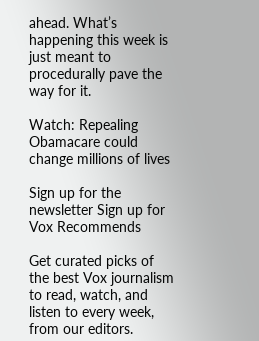ahead. What’s happening this week is just meant to procedurally pave the way for it.

Watch: Repealing Obamacare could change millions of lives

Sign up for the newsletter Sign up for Vox Recommends

Get curated picks of the best Vox journalism to read, watch, and listen to every week, from our editors.